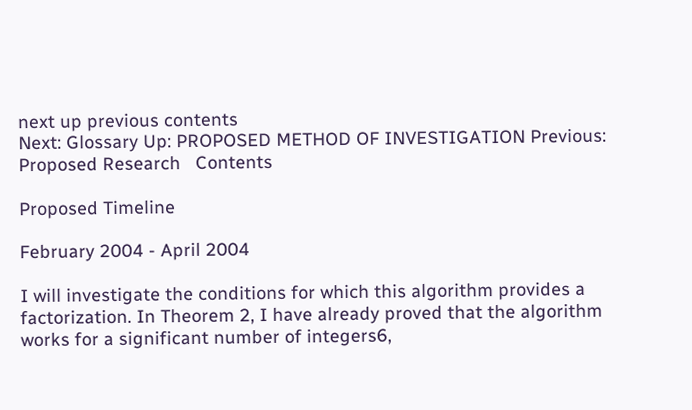next up previous contents
Next: Glossary Up: PROPOSED METHOD OF INVESTIGATION Previous: Proposed Research   Contents

Proposed Timeline

February 2004 - April 2004

I will investigate the conditions for which this algorithm provides a factorization. In Theorem 2, I have already proved that the algorithm works for a significant number of integers6,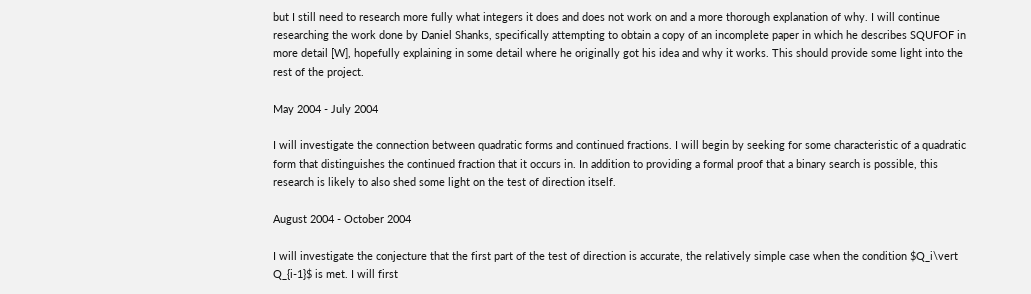but I still need to research more fully what integers it does and does not work on and a more thorough explanation of why. I will continue researching the work done by Daniel Shanks, specifically attempting to obtain a copy of an incomplete paper in which he describes SQUFOF in more detail [W], hopefully explaining in some detail where he originally got his idea and why it works. This should provide some light into the rest of the project.

May 2004 - July 2004

I will investigate the connection between quadratic forms and continued fractions. I will begin by seeking for some characteristic of a quadratic form that distinguishes the continued fraction that it occurs in. In addition to providing a formal proof that a binary search is possible, this research is likely to also shed some light on the test of direction itself.

August 2004 - October 2004

I will investigate the conjecture that the first part of the test of direction is accurate, the relatively simple case when the condition $Q_i\vert Q_{i-1}$ is met. I will first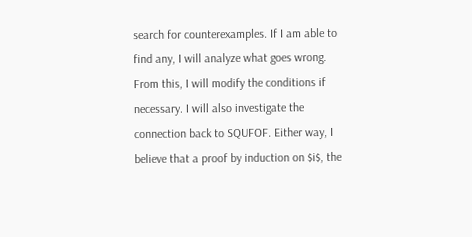search for counterexamples. If I am able to find any, I will analyze what goes wrong. From this, I will modify the conditions if necessary. I will also investigate the connection back to SQUFOF. Either way, I believe that a proof by induction on $i$, the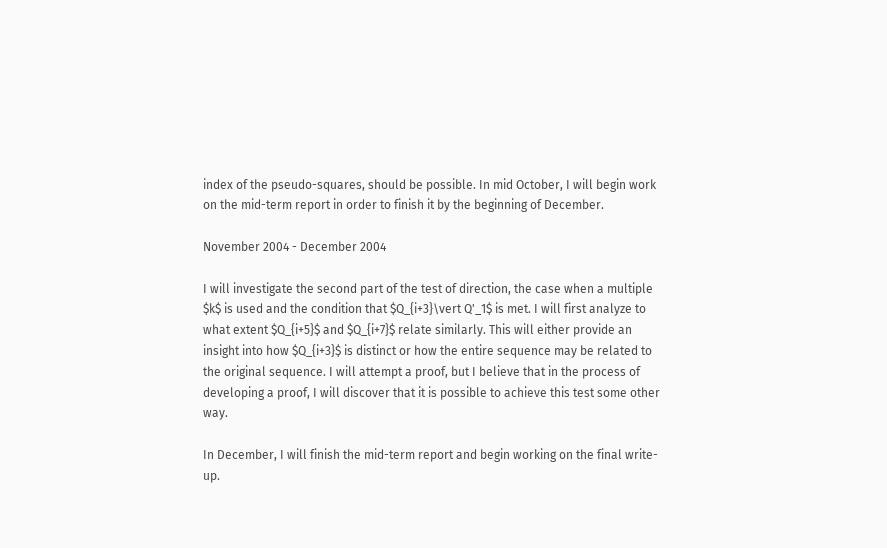index of the pseudo-squares, should be possible. In mid October, I will begin work on the mid-term report in order to finish it by the beginning of December.

November 2004 - December 2004

I will investigate the second part of the test of direction, the case when a multiple $k$ is used and the condition that $Q_{i+3}\vert Q'_1$ is met. I will first analyze to what extent $Q_{i+5}$ and $Q_{i+7}$ relate similarly. This will either provide an insight into how $Q_{i+3}$ is distinct or how the entire sequence may be related to the original sequence. I will attempt a proof, but I believe that in the process of developing a proof, I will discover that it is possible to achieve this test some other way.

In December, I will finish the mid-term report and begin working on the final write-up.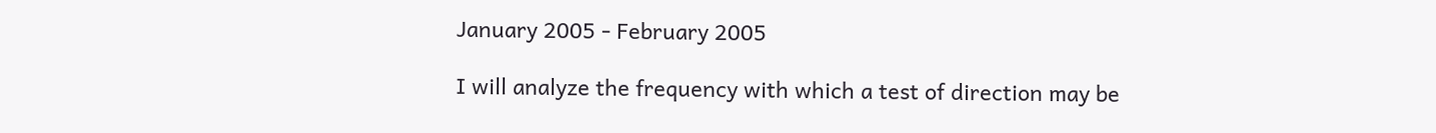January 2005 - February 2005

I will analyze the frequency with which a test of direction may be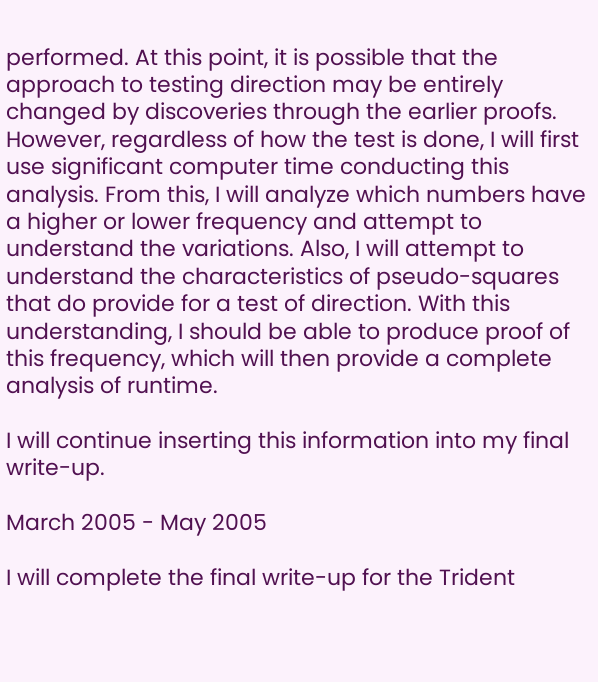performed. At this point, it is possible that the approach to testing direction may be entirely changed by discoveries through the earlier proofs. However, regardless of how the test is done, I will first use significant computer time conducting this analysis. From this, I will analyze which numbers have a higher or lower frequency and attempt to understand the variations. Also, I will attempt to understand the characteristics of pseudo-squares that do provide for a test of direction. With this understanding, I should be able to produce proof of this frequency, which will then provide a complete analysis of runtime.

I will continue inserting this information into my final write-up.

March 2005 - May 2005

I will complete the final write-up for the Trident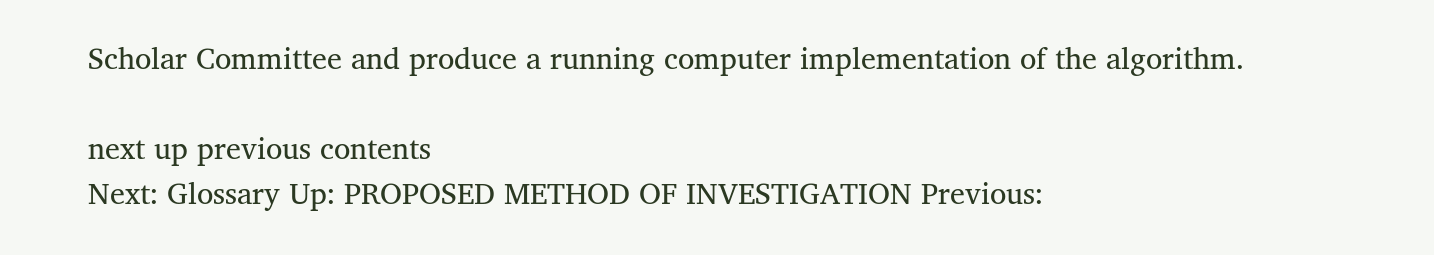Scholar Committee and produce a running computer implementation of the algorithm.

next up previous contents
Next: Glossary Up: PROPOSED METHOD OF INVESTIGATION Previous: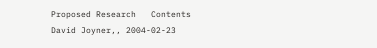Proposed Research   Contents
David Joyner,, 2004-02-23